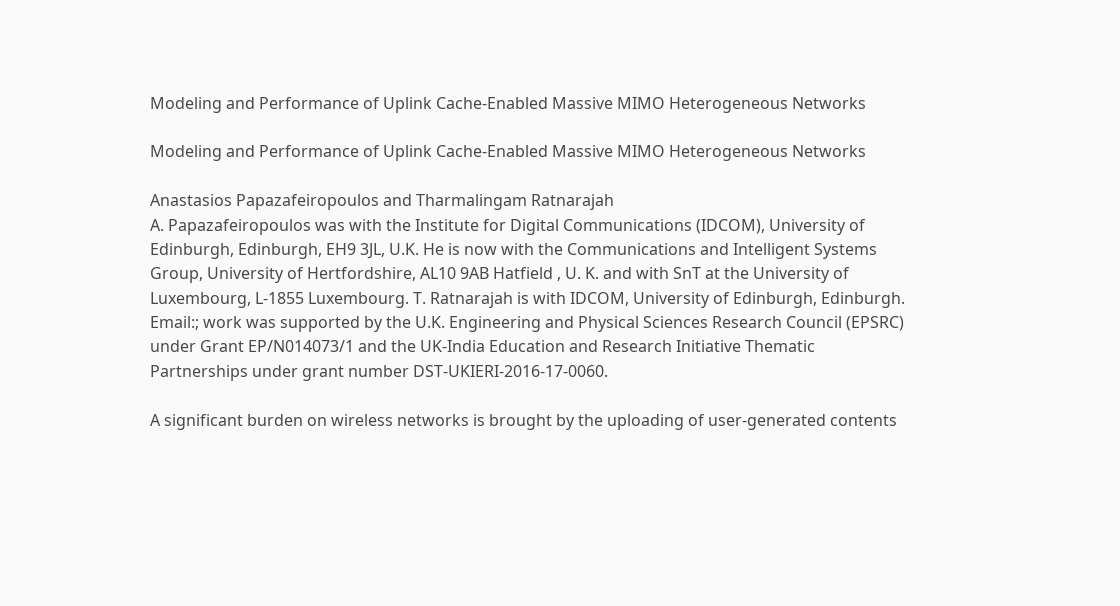Modeling and Performance of Uplink Cache-Enabled Massive MIMO Heterogeneous Networks

Modeling and Performance of Uplink Cache-Enabled Massive MIMO Heterogeneous Networks

Anastasios Papazafeiropoulos and Tharmalingam Ratnarajah
A. Papazafeiropoulos was with the Institute for Digital Communications (IDCOM), University of Edinburgh, Edinburgh, EH9 3JL, U.K. He is now with the Communications and Intelligent Systems Group, University of Hertfordshire, AL10 9AB Hatfield , U. K. and with SnT at the University of Luxembourg, L-1855 Luxembourg. T. Ratnarajah is with IDCOM, University of Edinburgh, Edinburgh. Email:; work was supported by the U.K. Engineering and Physical Sciences Research Council (EPSRC) under Grant EP/N014073/1 and the UK-India Education and Research Initiative Thematic Partnerships under grant number DST-UKIERI-2016-17-0060.

A significant burden on wireless networks is brought by the uploading of user-generated contents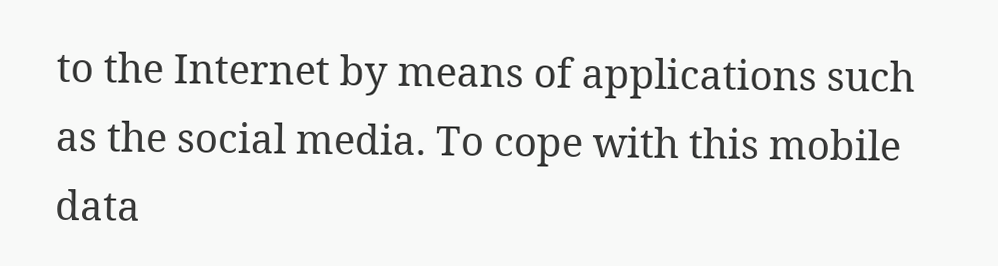to the Internet by means of applications such as the social media. To cope with this mobile data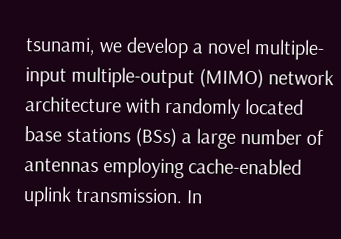tsunami, we develop a novel multiple-input multiple-output (MIMO) network architecture with randomly located base stations (BSs) a large number of antennas employing cache-enabled uplink transmission. In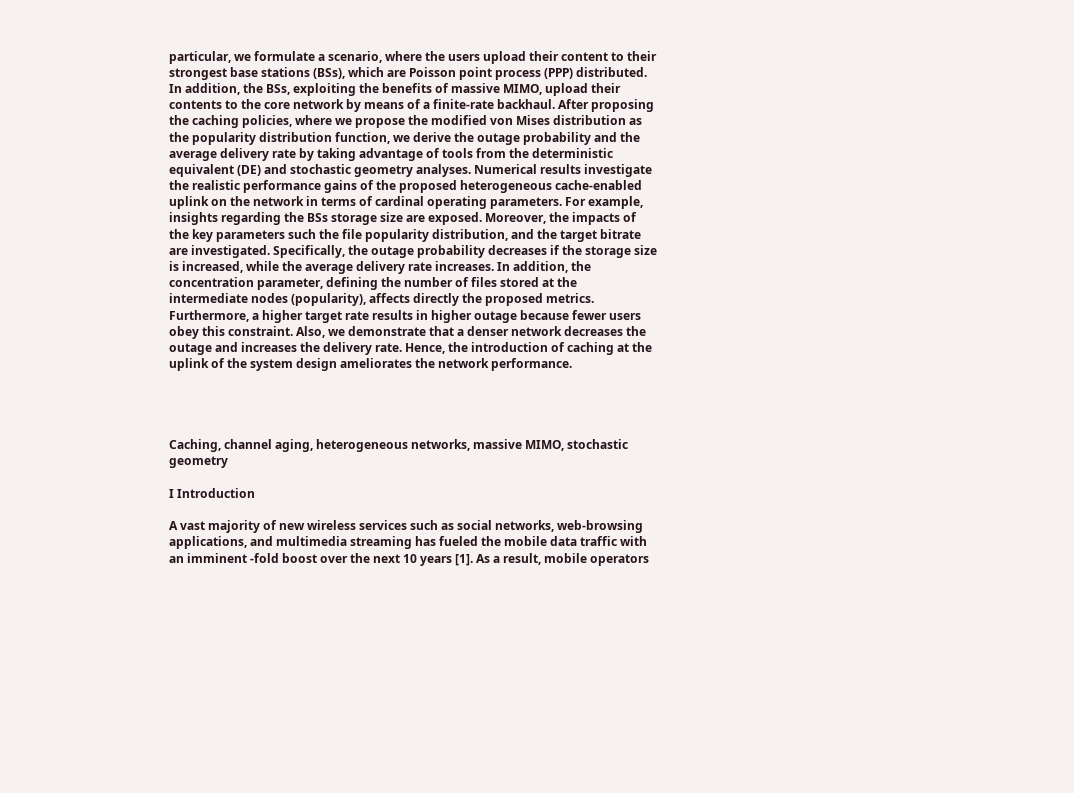particular, we formulate a scenario, where the users upload their content to their strongest base stations (BSs), which are Poisson point process (PPP) distributed. In addition, the BSs, exploiting the benefits of massive MIMO, upload their contents to the core network by means of a finite-rate backhaul. After proposing the caching policies, where we propose the modified von Mises distribution as the popularity distribution function, we derive the outage probability and the average delivery rate by taking advantage of tools from the deterministic equivalent (DE) and stochastic geometry analyses. Numerical results investigate the realistic performance gains of the proposed heterogeneous cache-enabled uplink on the network in terms of cardinal operating parameters. For example, insights regarding the BSs storage size are exposed. Moreover, the impacts of the key parameters such the file popularity distribution, and the target bitrate are investigated. Specifically, the outage probability decreases if the storage size is increased, while the average delivery rate increases. In addition, the concentration parameter, defining the number of files stored at the intermediate nodes (popularity), affects directly the proposed metrics. Furthermore, a higher target rate results in higher outage because fewer users obey this constraint. Also, we demonstrate that a denser network decreases the outage and increases the delivery rate. Hence, the introduction of caching at the uplink of the system design ameliorates the network performance.




Caching, channel aging, heterogeneous networks, massive MIMO, stochastic geometry

I Introduction

A vast majority of new wireless services such as social networks, web-browsing applications, and multimedia streaming has fueled the mobile data traffic with an imminent -fold boost over the next 10 years [1]. As a result, mobile operators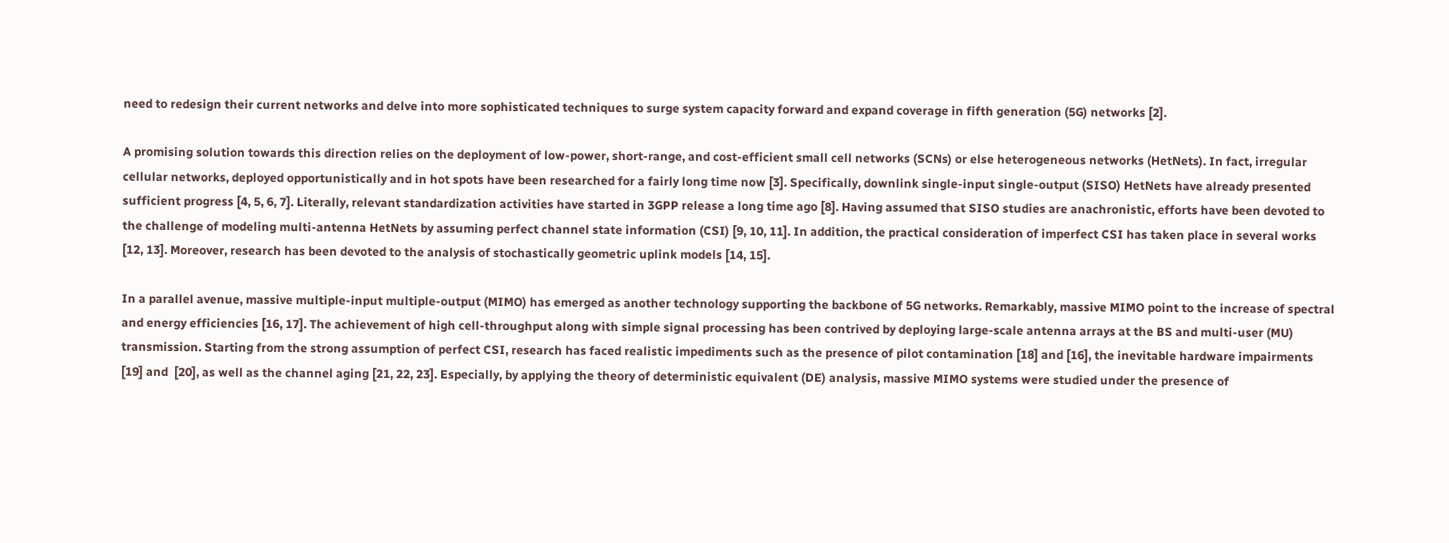need to redesign their current networks and delve into more sophisticated techniques to surge system capacity forward and expand coverage in fifth generation (5G) networks [2].

A promising solution towards this direction relies on the deployment of low-power, short-range, and cost-efficient small cell networks (SCNs) or else heterogeneous networks (HetNets). In fact, irregular cellular networks, deployed opportunistically and in hot spots have been researched for a fairly long time now [3]. Specifically, downlink single-input single-output (SISO) HetNets have already presented sufficient progress [4, 5, 6, 7]. Literally, relevant standardization activities have started in 3GPP release a long time ago [8]. Having assumed that SISO studies are anachronistic, efforts have been devoted to the challenge of modeling multi-antenna HetNets by assuming perfect channel state information (CSI) [9, 10, 11]. In addition, the practical consideration of imperfect CSI has taken place in several works [12, 13]. Moreover, research has been devoted to the analysis of stochastically geometric uplink models [14, 15].

In a parallel avenue, massive multiple-input multiple-output (MIMO) has emerged as another technology supporting the backbone of 5G networks. Remarkably, massive MIMO point to the increase of spectral and energy efficiencies [16, 17]. The achievement of high cell-throughput along with simple signal processing has been contrived by deploying large-scale antenna arrays at the BS and multi-user (MU) transmission. Starting from the strong assumption of perfect CSI, research has faced realistic impediments such as the presence of pilot contamination [18] and [16], the inevitable hardware impairments [19] and  [20], as well as the channel aging [21, 22, 23]. Especially, by applying the theory of deterministic equivalent (DE) analysis, massive MIMO systems were studied under the presence of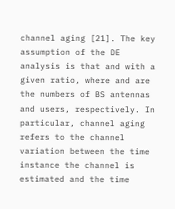channel aging [21]. The key assumption of the DE analysis is that and with a given ratio, where and are the numbers of BS antennas and users, respectively. In particular, channel aging refers to the channel variation between the time instance the channel is estimated and the time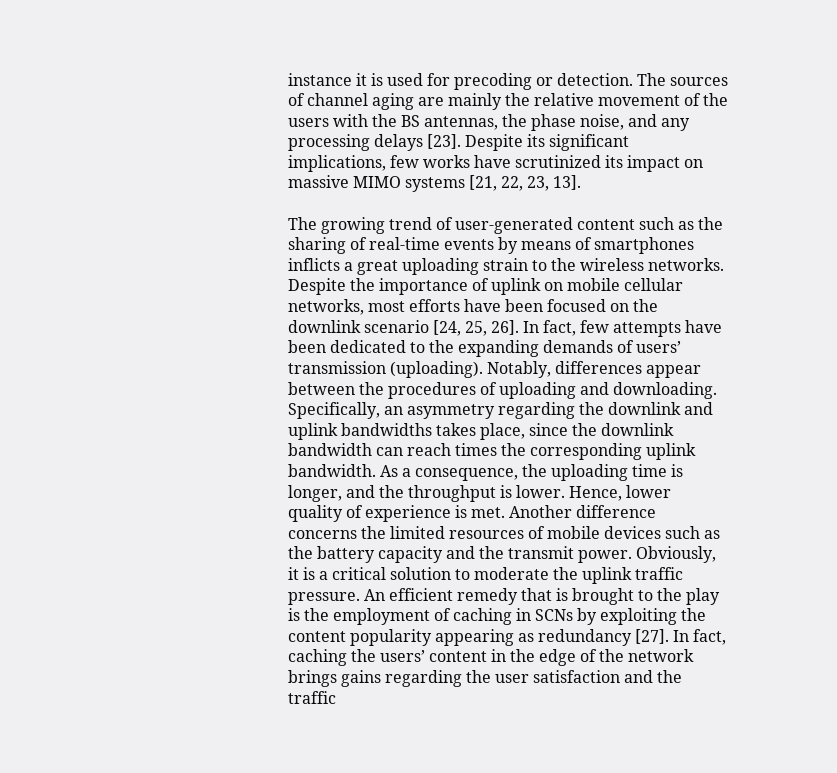instance it is used for precoding or detection. The sources of channel aging are mainly the relative movement of the users with the BS antennas, the phase noise, and any processing delays [23]. Despite its significant implications, few works have scrutinized its impact on massive MIMO systems [21, 22, 23, 13].

The growing trend of user-generated content such as the sharing of real-time events by means of smartphones inflicts a great uploading strain to the wireless networks. Despite the importance of uplink on mobile cellular networks, most efforts have been focused on the downlink scenario [24, 25, 26]. In fact, few attempts have been dedicated to the expanding demands of users’ transmission (uploading). Notably, differences appear between the procedures of uploading and downloading. Specifically, an asymmetry regarding the downlink and uplink bandwidths takes place, since the downlink bandwidth can reach times the corresponding uplink bandwidth. As a consequence, the uploading time is longer, and the throughput is lower. Hence, lower quality of experience is met. Another difference concerns the limited resources of mobile devices such as the battery capacity and the transmit power. Obviously, it is a critical solution to moderate the uplink traffic pressure. An efficient remedy that is brought to the play is the employment of caching in SCNs by exploiting the content popularity appearing as redundancy [27]. In fact, caching the users’ content in the edge of the network brings gains regarding the user satisfaction and the traffic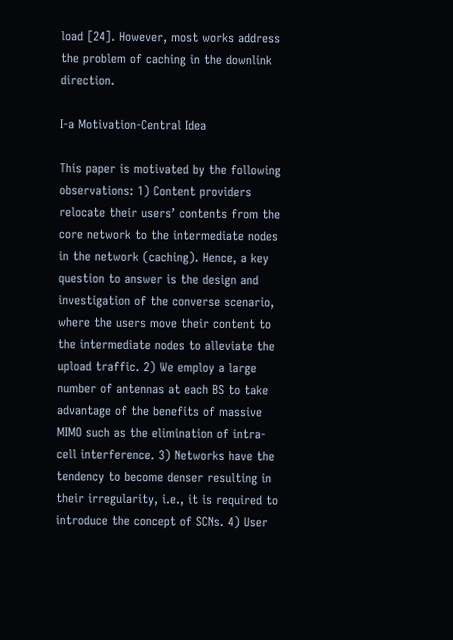load [24]. However, most works address the problem of caching in the downlink direction.

I-a Motivation-Central Idea

This paper is motivated by the following observations: 1) Content providers relocate their users’ contents from the core network to the intermediate nodes in the network (caching). Hence, a key question to answer is the design and investigation of the converse scenario, where the users move their content to the intermediate nodes to alleviate the upload traffic. 2) We employ a large number of antennas at each BS to take advantage of the benefits of massive MIMO such as the elimination of intra-cell interference. 3) Networks have the tendency to become denser resulting in their irregularity, i.e., it is required to introduce the concept of SCNs. 4) User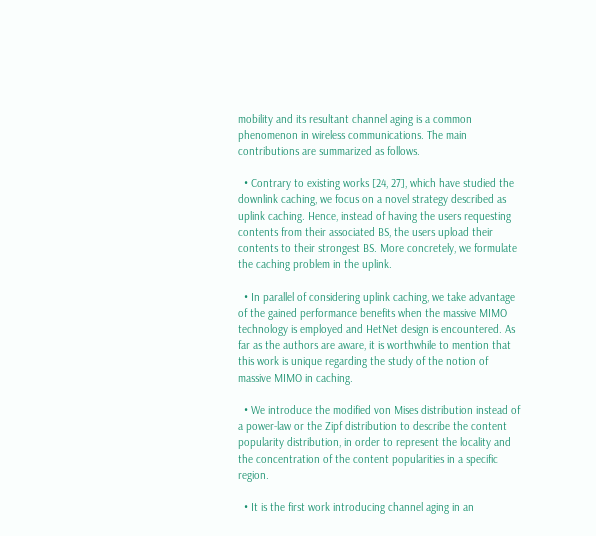mobility and its resultant channel aging is a common phenomenon in wireless communications. The main contributions are summarized as follows.

  • Contrary to existing works [24, 27], which have studied the downlink caching, we focus on a novel strategy described as uplink caching. Hence, instead of having the users requesting contents from their associated BS, the users upload their contents to their strongest BS. More concretely, we formulate the caching problem in the uplink.

  • In parallel of considering uplink caching, we take advantage of the gained performance benefits when the massive MIMO technology is employed and HetNet design is encountered. As far as the authors are aware, it is worthwhile to mention that this work is unique regarding the study of the notion of massive MIMO in caching.

  • We introduce the modified von Mises distribution instead of a power-law or the Zipf distribution to describe the content popularity distribution, in order to represent the locality and the concentration of the content popularities in a specific region.

  • It is the first work introducing channel aging in an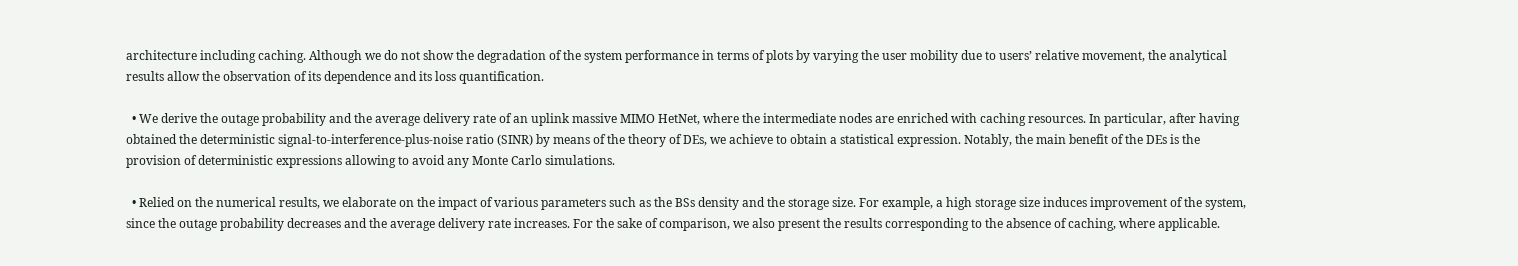architecture including caching. Although we do not show the degradation of the system performance in terms of plots by varying the user mobility due to users’ relative movement, the analytical results allow the observation of its dependence and its loss quantification.

  • We derive the outage probability and the average delivery rate of an uplink massive MIMO HetNet, where the intermediate nodes are enriched with caching resources. In particular, after having obtained the deterministic signal-to-interference-plus-noise ratio (SINR) by means of the theory of DEs, we achieve to obtain a statistical expression. Notably, the main benefit of the DEs is the provision of deterministic expressions allowing to avoid any Monte Carlo simulations.

  • Relied on the numerical results, we elaborate on the impact of various parameters such as the BSs density and the storage size. For example, a high storage size induces improvement of the system, since the outage probability decreases and the average delivery rate increases. For the sake of comparison, we also present the results corresponding to the absence of caching, where applicable.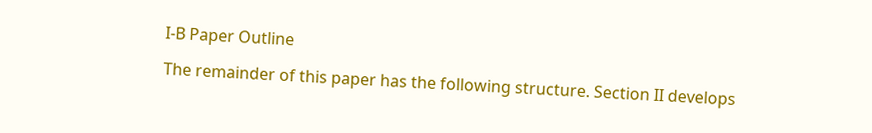I-B Paper Outline

The remainder of this paper has the following structure. Section II develops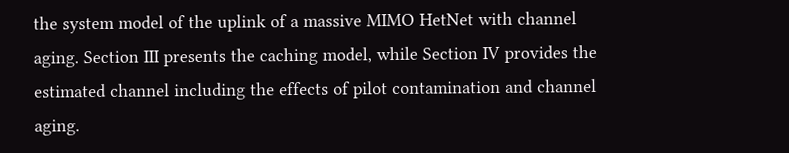the system model of the uplink of a massive MIMO HetNet with channel aging. Section III presents the caching model, while Section IV provides the estimated channel including the effects of pilot contamination and channel aging.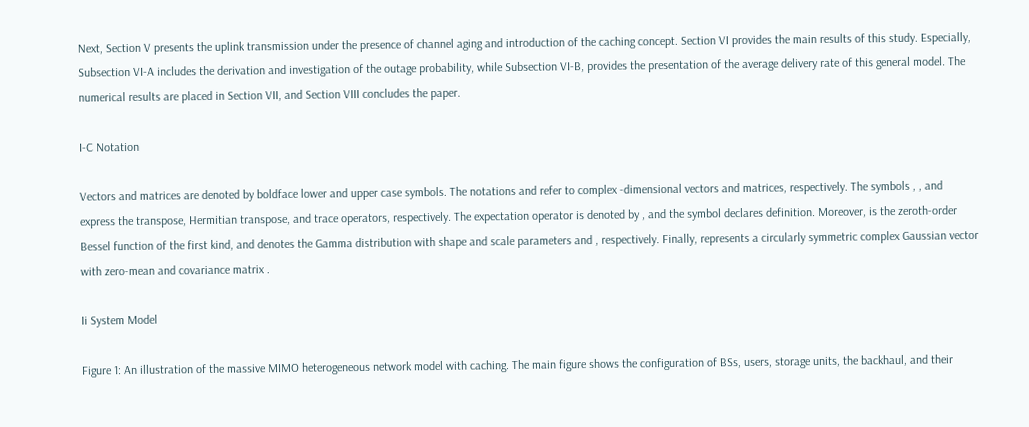Next, Section V presents the uplink transmission under the presence of channel aging and introduction of the caching concept. Section VI provides the main results of this study. Especially, Subsection VI-A includes the derivation and investigation of the outage probability, while Subsection VI-B, provides the presentation of the average delivery rate of this general model. The numerical results are placed in Section VII, and Section VIII concludes the paper.

I-C Notation

Vectors and matrices are denoted by boldface lower and upper case symbols. The notations and refer to complex -dimensional vectors and matrices, respectively. The symbols , , and express the transpose, Hermitian transpose, and trace operators, respectively. The expectation operator is denoted by , and the symbol declares definition. Moreover, is the zeroth-order Bessel function of the first kind, and denotes the Gamma distribution with shape and scale parameters and , respectively. Finally, represents a circularly symmetric complex Gaussian vector with zero-mean and covariance matrix .

Ii System Model

Figure 1: An illustration of the massive MIMO heterogeneous network model with caching. The main figure shows the configuration of BSs, users, storage units, the backhaul, and their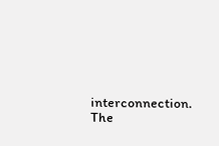interconnection. The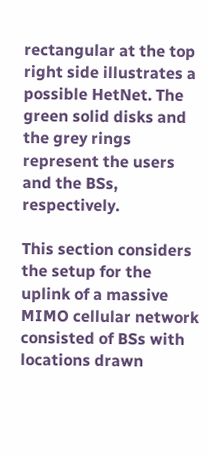rectangular at the top right side illustrates a possible HetNet. The green solid disks and the grey rings represent the users and the BSs, respectively.

This section considers the setup for the uplink of a massive MIMO cellular network consisted of BSs with locations drawn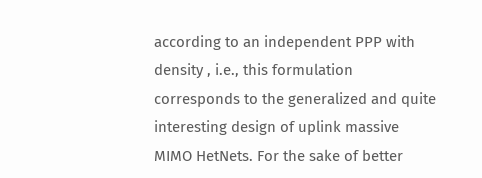according to an independent PPP with density , i.e., this formulation corresponds to the generalized and quite interesting design of uplink massive MIMO HetNets. For the sake of better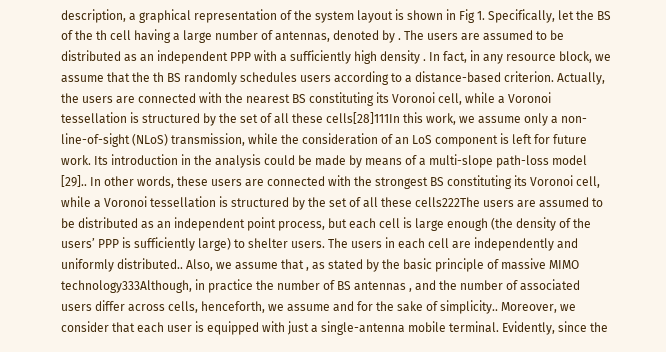description, a graphical representation of the system layout is shown in Fig 1. Specifically, let the BS of the th cell having a large number of antennas, denoted by . The users are assumed to be distributed as an independent PPP with a sufficiently high density . In fact, in any resource block, we assume that the th BS randomly schedules users according to a distance-based criterion. Actually, the users are connected with the nearest BS constituting its Voronoi cell, while a Voronoi tessellation is structured by the set of all these cells[28]111In this work, we assume only a non-line-of-sight (NLoS) transmission, while the consideration of an LoS component is left for future work. Its introduction in the analysis could be made by means of a multi-slope path-loss model [29].. In other words, these users are connected with the strongest BS constituting its Voronoi cell, while a Voronoi tessellation is structured by the set of all these cells222The users are assumed to be distributed as an independent point process, but each cell is large enough (the density of the users’ PPP is sufficiently large) to shelter users. The users in each cell are independently and uniformly distributed.. Also, we assume that , as stated by the basic principle of massive MIMO technology333Although, in practice the number of BS antennas , and the number of associated users differ across cells, henceforth, we assume and for the sake of simplicity.. Moreover, we consider that each user is equipped with just a single-antenna mobile terminal. Evidently, since the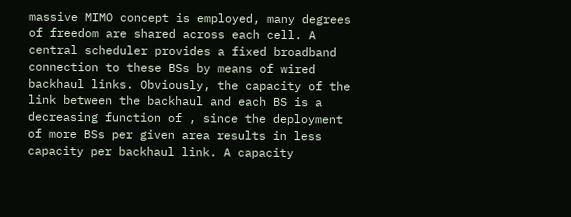massive MIMO concept is employed, many degrees of freedom are shared across each cell. A central scheduler provides a fixed broadband connection to these BSs by means of wired backhaul links. Obviously, the capacity of the link between the backhaul and each BS is a decreasing function of , since the deployment of more BSs per given area results in less capacity per backhaul link. A capacity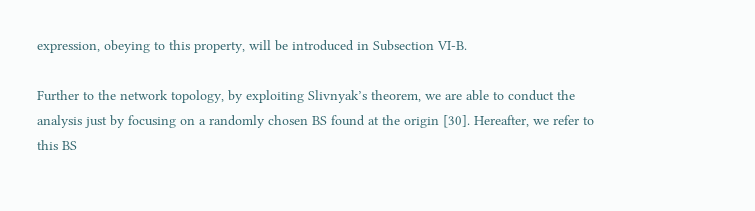expression, obeying to this property, will be introduced in Subsection VI-B.

Further to the network topology, by exploiting Slivnyak’s theorem, we are able to conduct the analysis just by focusing on a randomly chosen BS found at the origin [30]. Hereafter, we refer to this BS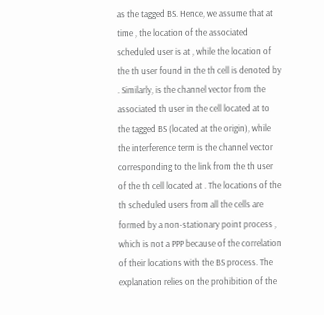as the tagged BS. Hence, we assume that at time , the location of the associated scheduled user is at , while the location of the th user found in the th cell is denoted by . Similarly, is the channel vector from the associated th user in the cell located at to the tagged BS (located at the origin), while the interference term is the channel vector corresponding to the link from the th user of the th cell located at . The locations of the th scheduled users from all the cells are formed by a non-stationary point process , which is not a PPP because of the correlation of their locations with the BS process. The explanation relies on the prohibition of the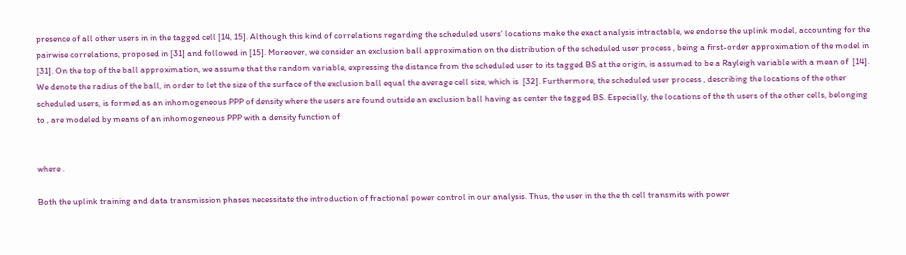presence of all other users in in the tagged cell [14, 15]. Although this kind of correlations regarding the scheduled users’ locations make the exact analysis intractable, we endorse the uplink model, accounting for the pairwise correlations, proposed in [31] and followed in [15]. Moreover, we consider an exclusion ball approximation on the distribution of the scheduled user process , being a first-order approximation of the model in [31]. On the top of the ball approximation, we assume that the random variable, expressing the distance from the scheduled user to its tagged BS at the origin, is assumed to be a Rayleigh variable with a mean of  [14]. We denote the radius of the ball, in order to let the size of the surface of the exclusion ball equal the average cell size, which is  [32]. Furthermore, the scheduled user process , describing the locations of the other scheduled users, is formed as an inhomogeneous PPP of density where the users are found outside an exclusion ball having as center the tagged BS. Especially, the locations of the th users of the other cells, belonging to , are modeled by means of an inhomogeneous PPP with a density function of


where .

Both the uplink training and data transmission phases necessitate the introduction of fractional power control in our analysis. Thus, the user in the the th cell transmits with power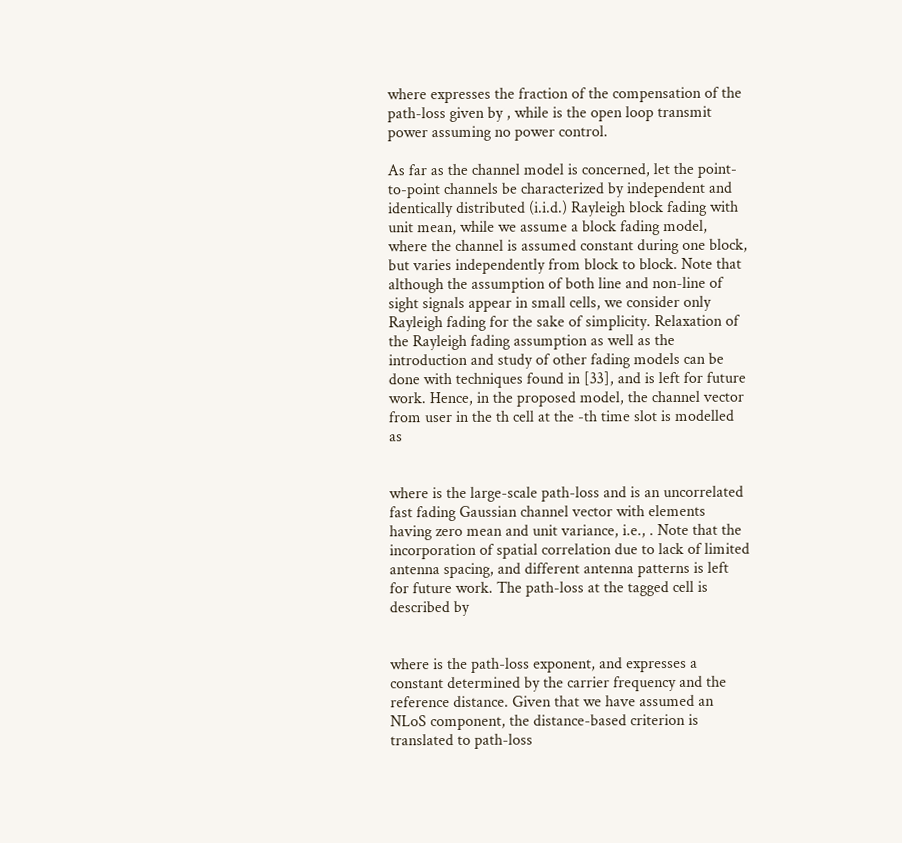where expresses the fraction of the compensation of the path-loss given by , while is the open loop transmit power assuming no power control.

As far as the channel model is concerned, let the point-to-point channels be characterized by independent and identically distributed (i.i.d.) Rayleigh block fading with unit mean, while we assume a block fading model, where the channel is assumed constant during one block, but varies independently from block to block. Note that although the assumption of both line and non-line of sight signals appear in small cells, we consider only Rayleigh fading for the sake of simplicity. Relaxation of the Rayleigh fading assumption as well as the introduction and study of other fading models can be done with techniques found in [33], and is left for future work. Hence, in the proposed model, the channel vector from user in the th cell at the -th time slot is modelled as


where is the large-scale path-loss and is an uncorrelated fast fading Gaussian channel vector with elements having zero mean and unit variance, i.e., . Note that the incorporation of spatial correlation due to lack of limited antenna spacing, and different antenna patterns is left for future work. The path-loss at the tagged cell is described by


where is the path-loss exponent, and expresses a constant determined by the carrier frequency and the reference distance. Given that we have assumed an NLoS component, the distance-based criterion is translated to path-loss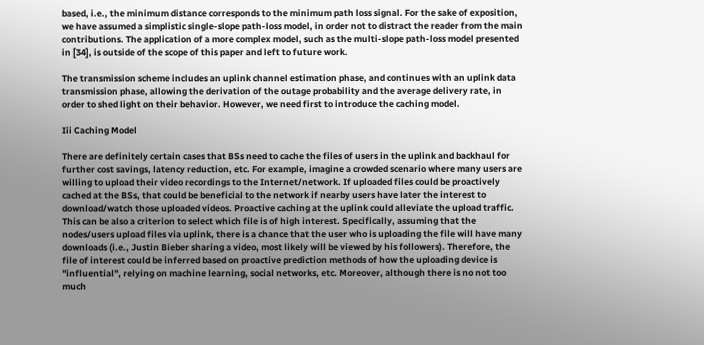based, i.e., the minimum distance corresponds to the minimum path loss signal. For the sake of exposition, we have assumed a simplistic single-slope path-loss model, in order not to distract the reader from the main contributions. The application of a more complex model, such as the multi-slope path-loss model presented in [34], is outside of the scope of this paper and left to future work.

The transmission scheme includes an uplink channel estimation phase, and continues with an uplink data transmission phase, allowing the derivation of the outage probability and the average delivery rate, in order to shed light on their behavior. However, we need first to introduce the caching model.

Iii Caching Model

There are definitely certain cases that BSs need to cache the files of users in the uplink and backhaul for further cost savings, latency reduction, etc. For example, imagine a crowded scenario where many users are willing to upload their video recordings to the Internet/network. If uploaded files could be proactively cached at the BSs, that could be beneficial to the network if nearby users have later the interest to download/watch those uploaded videos. Proactive caching at the uplink could alleviate the upload traffic. This can be also a criterion to select which file is of high interest. Specifically, assuming that the nodes/users upload files via uplink, there is a chance that the user who is uploading the file will have many downloads (i.e., Justin Bieber sharing a video, most likely will be viewed by his followers). Therefore, the file of interest could be inferred based on proactive prediction methods of how the uploading device is "influential", relying on machine learning, social networks, etc. Moreover, although there is no not too much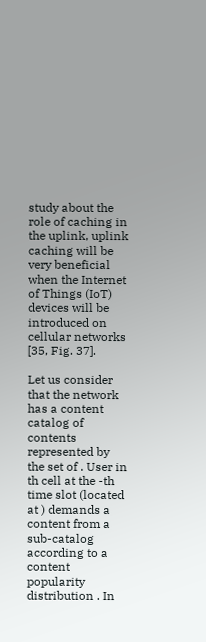study about the role of caching in the uplink, uplink caching will be very beneficial when the Internet of Things (IoT) devices will be introduced on cellular networks [35, Fig. 37].

Let us consider that the network has a content catalog of contents represented by the set of . User in th cell at the -th time slot (located at ) demands a content from a sub-catalog according to a content popularity distribution . In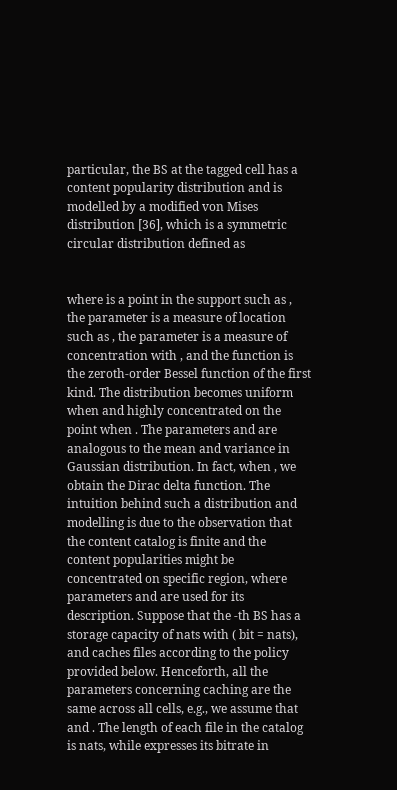particular, the BS at the tagged cell has a content popularity distribution and is modelled by a modified von Mises distribution [36], which is a symmetric circular distribution defined as


where is a point in the support such as , the parameter is a measure of location such as , the parameter is a measure of concentration with , and the function is the zeroth-order Bessel function of the first kind. The distribution becomes uniform when and highly concentrated on the point when . The parameters and are analogous to the mean and variance in Gaussian distribution. In fact, when , we obtain the Dirac delta function. The intuition behind such a distribution and modelling is due to the observation that the content catalog is finite and the content popularities might be concentrated on specific region, where parameters and are used for its description. Suppose that the -th BS has a storage capacity of nats with ( bit = nats), and caches files according to the policy provided below. Henceforth, all the parameters concerning caching are the same across all cells, e.g., we assume that and . The length of each file in the catalog is nats, while expresses its bitrate in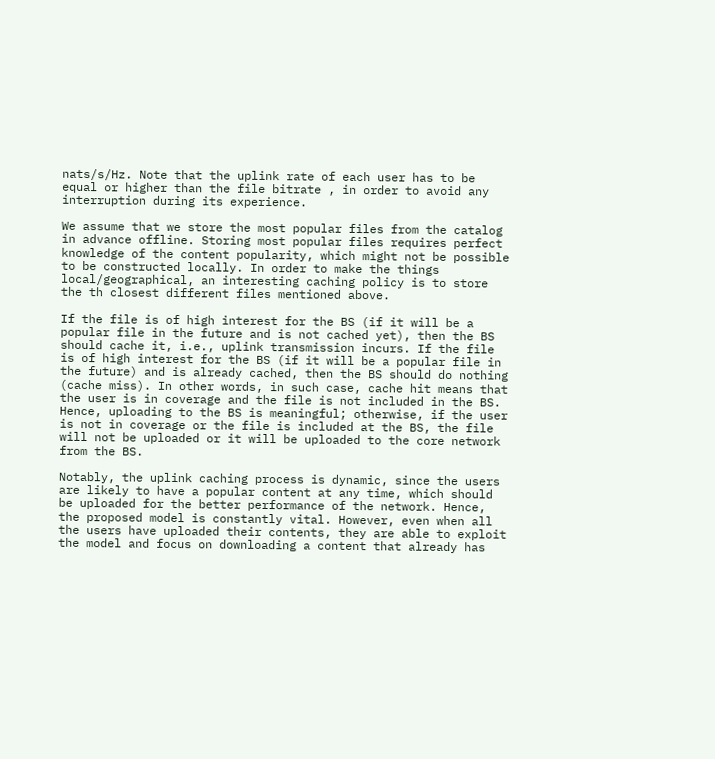nats/s/Hz. Note that the uplink rate of each user has to be equal or higher than the file bitrate , in order to avoid any interruption during its experience.

We assume that we store the most popular files from the catalog in advance offline. Storing most popular files requires perfect knowledge of the content popularity, which might not be possible to be constructed locally. In order to make the things local/geographical, an interesting caching policy is to store the th closest different files mentioned above.

If the file is of high interest for the BS (if it will be a popular file in the future and is not cached yet), then the BS should cache it, i.e., uplink transmission incurs. If the file is of high interest for the BS (if it will be a popular file in the future) and is already cached, then the BS should do nothing (cache miss). In other words, in such case, cache hit means that the user is in coverage and the file is not included in the BS. Hence, uploading to the BS is meaningful; otherwise, if the user is not in coverage or the file is included at the BS, the file will not be uploaded or it will be uploaded to the core network from the BS.

Notably, the uplink caching process is dynamic, since the users are likely to have a popular content at any time, which should be uploaded for the better performance of the network. Hence, the proposed model is constantly vital. However, even when all the users have uploaded their contents, they are able to exploit the model and focus on downloading a content that already has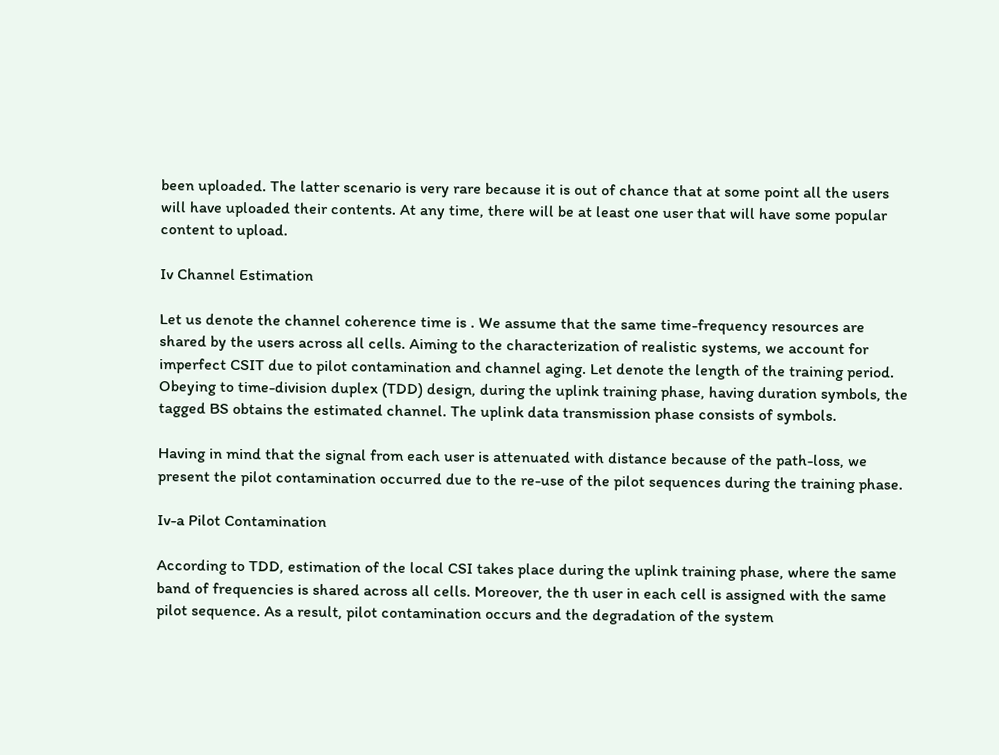been uploaded. The latter scenario is very rare because it is out of chance that at some point all the users will have uploaded their contents. At any time, there will be at least one user that will have some popular content to upload.

Iv Channel Estimation

Let us denote the channel coherence time is . We assume that the same time-frequency resources are shared by the users across all cells. Aiming to the characterization of realistic systems, we account for imperfect CSIT due to pilot contamination and channel aging. Let denote the length of the training period. Obeying to time-division duplex (TDD) design, during the uplink training phase, having duration symbols, the tagged BS obtains the estimated channel. The uplink data transmission phase consists of symbols.

Having in mind that the signal from each user is attenuated with distance because of the path-loss, we present the pilot contamination occurred due to the re-use of the pilot sequences during the training phase.

Iv-a Pilot Contamination

According to TDD, estimation of the local CSI takes place during the uplink training phase, where the same band of frequencies is shared across all cells. Moreover, the th user in each cell is assigned with the same pilot sequence. As a result, pilot contamination occurs and the degradation of the system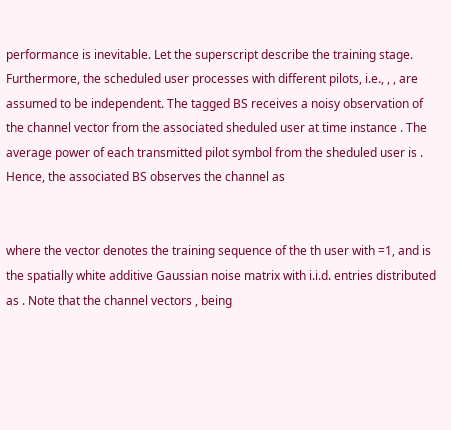performance is inevitable. Let the superscript describe the training stage. Furthermore, the scheduled user processes with different pilots, i.e., , , are assumed to be independent. The tagged BS receives a noisy observation of the channel vector from the associated sheduled user at time instance . The average power of each transmitted pilot symbol from the sheduled user is . Hence, the associated BS observes the channel as


where the vector denotes the training sequence of the th user with =1, and is the spatially white additive Gaussian noise matrix with i.i.d. entries distributed as . Note that the channel vectors , being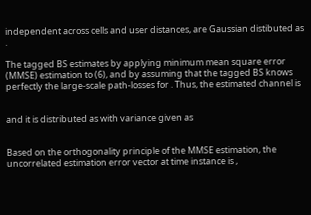independent across cells and user distances, are Gaussian distibuted as .

The tagged BS estimates by applying minimum mean square error (MMSE) estimation to (6), and by assuming that the tagged BS knows perfectly the large-scale path-losses for . Thus, the estimated channel is


and it is distributed as with variance given as


Based on the orthogonality principle of the MMSE estimation, the uncorrelated estimation error vector at time instance is ,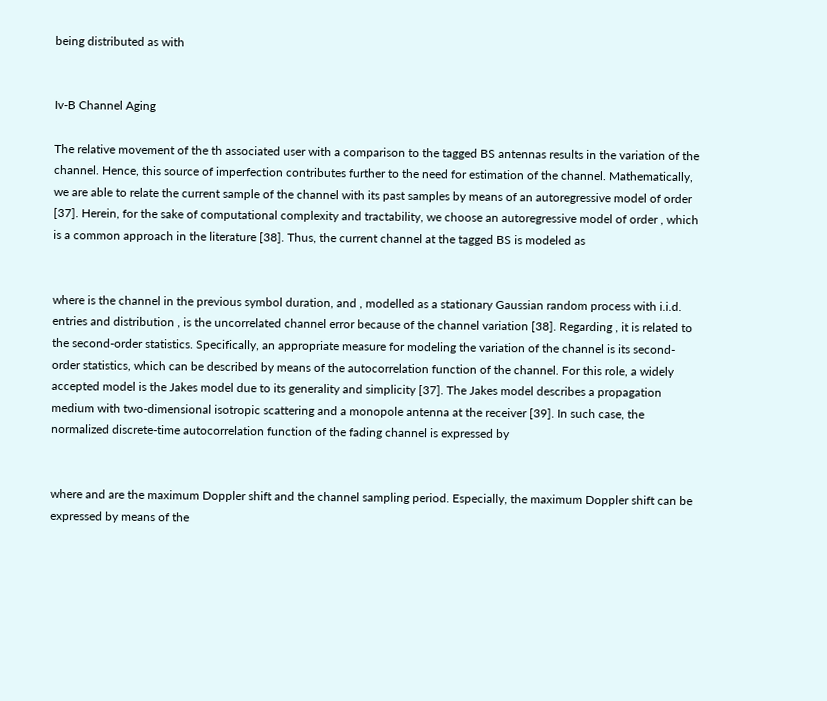being distributed as with


Iv-B Channel Aging

The relative movement of the th associated user with a comparison to the tagged BS antennas results in the variation of the channel. Hence, this source of imperfection contributes further to the need for estimation of the channel. Mathematically, we are able to relate the current sample of the channel with its past samples by means of an autoregressive model of order  [37]. Herein, for the sake of computational complexity and tractability, we choose an autoregressive model of order , which is a common approach in the literature [38]. Thus, the current channel at the tagged BS is modeled as


where is the channel in the previous symbol duration, and , modelled as a stationary Gaussian random process with i.i.d. entries and distribution , is the uncorrelated channel error because of the channel variation [38]. Regarding , it is related to the second-order statistics. Specifically, an appropriate measure for modeling the variation of the channel is its second-order statistics, which can be described by means of the autocorrelation function of the channel. For this role, a widely accepted model is the Jakes model due to its generality and simplicity [37]. The Jakes model describes a propagation medium with two-dimensional isotropic scattering and a monopole antenna at the receiver [39]. In such case, the normalized discrete-time autocorrelation function of the fading channel is expressed by


where and are the maximum Doppler shift and the channel sampling period. Especially, the maximum Doppler shift can be expressed by means of the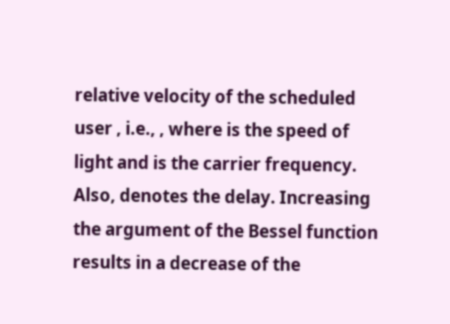relative velocity of the scheduled user , i.e., , where is the speed of light and is the carrier frequency. Also, denotes the delay. Increasing the argument of the Bessel function results in a decrease of the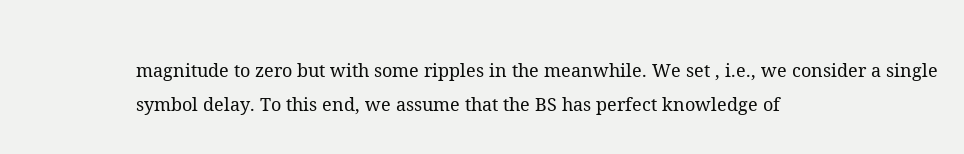magnitude to zero but with some ripples in the meanwhile. We set , i.e., we consider a single symbol delay. To this end, we assume that the BS has perfect knowledge of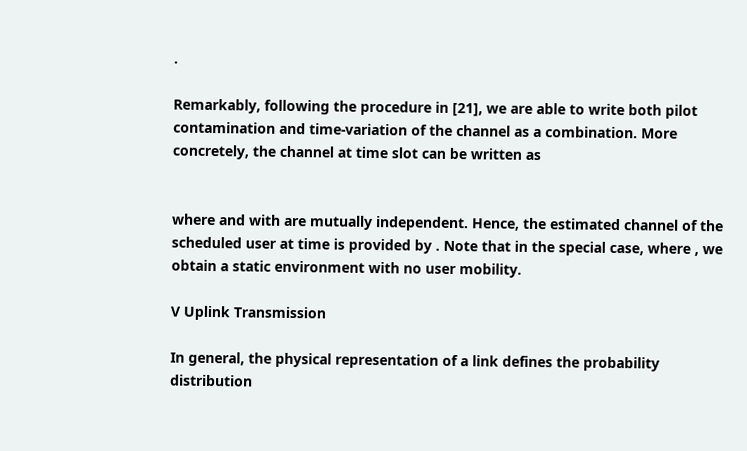.

Remarkably, following the procedure in [21], we are able to write both pilot contamination and time-variation of the channel as a combination. More concretely, the channel at time slot can be written as


where and with are mutually independent. Hence, the estimated channel of the scheduled user at time is provided by . Note that in the special case, where , we obtain a static environment with no user mobility.

V Uplink Transmission

In general, the physical representation of a link defines the probability distribution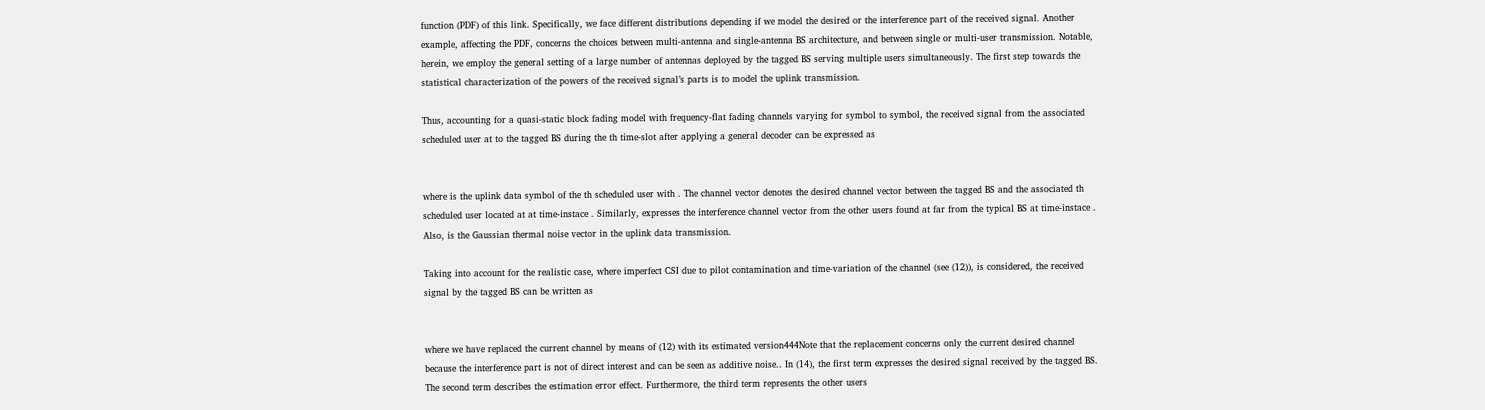function (PDF) of this link. Specifically, we face different distributions depending if we model the desired or the interference part of the received signal. Another example, affecting the PDF, concerns the choices between multi-antenna and single-antenna BS architecture, and between single or multi-user transmission. Notable, herein, we employ the general setting of a large number of antennas deployed by the tagged BS serving multiple users simultaneously. The first step towards the statistical characterization of the powers of the received signal’s parts is to model the uplink transmission.

Thus, accounting for a quasi-static block fading model with frequency-flat fading channels varying for symbol to symbol, the received signal from the associated scheduled user at to the tagged BS during the th time-slot after applying a general decoder can be expressed as


where is the uplink data symbol of the th scheduled user with . The channel vector denotes the desired channel vector between the tagged BS and the associated th scheduled user located at at time-instace . Similarly, expresses the interference channel vector from the other users found at far from the typical BS at time-instace . Also, is the Gaussian thermal noise vector in the uplink data transmission.

Taking into account for the realistic case, where imperfect CSI due to pilot contamination and time-variation of the channel (see (12)), is considered, the received signal by the tagged BS can be written as


where we have replaced the current channel by means of (12) with its estimated version444Note that the replacement concerns only the current desired channel because the interference part is not of direct interest and can be seen as additive noise.. In (14), the first term expresses the desired signal received by the tagged BS. The second term describes the estimation error effect. Furthermore, the third term represents the other users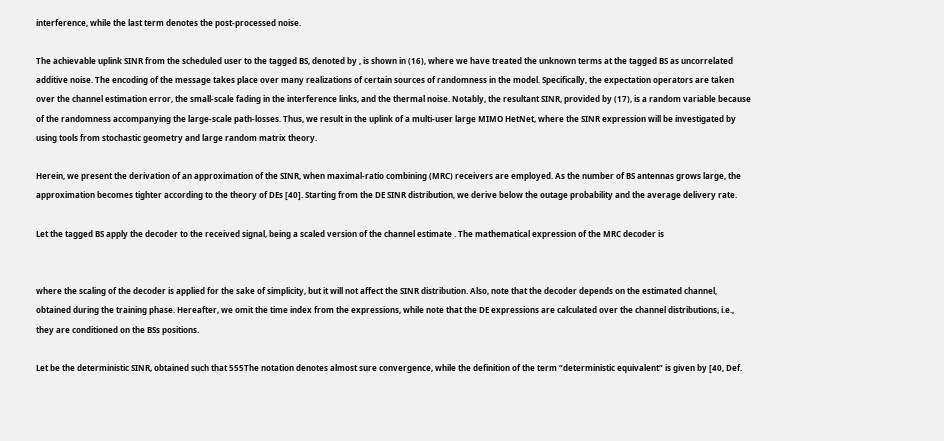interference, while the last term denotes the post-processed noise.

The achievable uplink SINR from the scheduled user to the tagged BS, denoted by , is shown in (16), where we have treated the unknown terms at the tagged BS as uncorrelated additive noise. The encoding of the message takes place over many realizations of certain sources of randomness in the model. Specifically, the expectation operators are taken over the channel estimation error, the small-scale fading in the interference links, and the thermal noise. Notably, the resultant SINR, provided by (17), is a random variable because of the randomness accompanying the large-scale path-losses. Thus, we result in the uplink of a multi-user large MIMO HetNet, where the SINR expression will be investigated by using tools from stochastic geometry and large random matrix theory.

Herein, we present the derivation of an approximation of the SINR, when maximal-ratio combining (MRC) receivers are employed. As the number of BS antennas grows large, the approximation becomes tighter according to the theory of DEs [40]. Starting from the DE SINR distribution, we derive below the outage probability and the average delivery rate.

Let the tagged BS apply the decoder to the received signal, being a scaled version of the channel estimate . The mathematical expression of the MRC decoder is


where the scaling of the decoder is applied for the sake of simplicity, but it will not affect the SINR distribution. Also, note that the decoder depends on the estimated channel, obtained during the training phase. Hereafter, we omit the time index from the expressions, while note that the DE expressions are calculated over the channel distributions, i.e., they are conditioned on the BSs positions.

Let be the deterministic SINR, obtained such that 555The notation denotes almost sure convergence, while the definition of the term “deterministic equivalent” is given by [40, Def.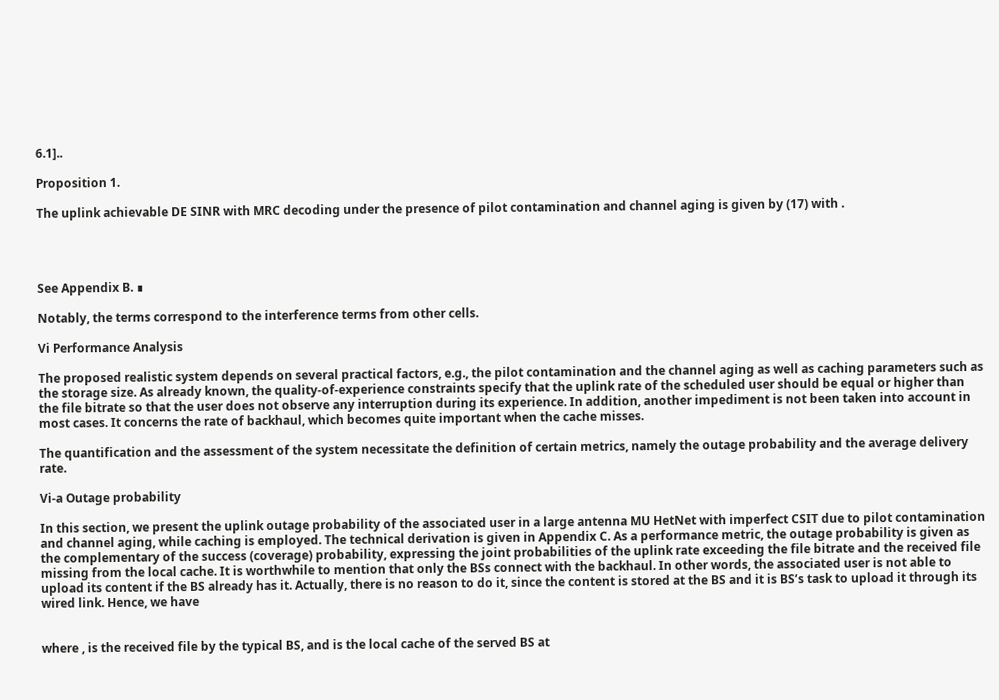6.1]..

Proposition 1.

The uplink achievable DE SINR with MRC decoding under the presence of pilot contamination and channel aging is given by (17) with .




See Appendix B. ∎

Notably, the terms correspond to the interference terms from other cells.

Vi Performance Analysis

The proposed realistic system depends on several practical factors, e.g., the pilot contamination and the channel aging as well as caching parameters such as the storage size. As already known, the quality-of-experience constraints specify that the uplink rate of the scheduled user should be equal or higher than the file bitrate so that the user does not observe any interruption during its experience. In addition, another impediment is not been taken into account in most cases. It concerns the rate of backhaul, which becomes quite important when the cache misses.

The quantification and the assessment of the system necessitate the definition of certain metrics, namely the outage probability and the average delivery rate.

Vi-a Outage probability

In this section, we present the uplink outage probability of the associated user in a large antenna MU HetNet with imperfect CSIT due to pilot contamination and channel aging, while caching is employed. The technical derivation is given in Appendix C. As a performance metric, the outage probability is given as the complementary of the success (coverage) probability, expressing the joint probabilities of the uplink rate exceeding the file bitrate and the received file missing from the local cache. It is worthwhile to mention that only the BSs connect with the backhaul. In other words, the associated user is not able to upload its content if the BS already has it. Actually, there is no reason to do it, since the content is stored at the BS and it is BS’s task to upload it through its wired link. Hence, we have


where , is the received file by the typical BS, and is the local cache of the served BS at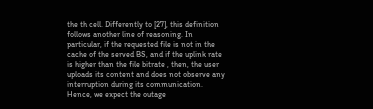the th cell. Differently to [27], this definition follows another line of reasoning. In particular, if the requested file is not in the cache of the served BS, and if the uplink rate is higher than the file bitrate , then, the user uploads its content and does not observe any interruption during its communication. Hence, we expect the outage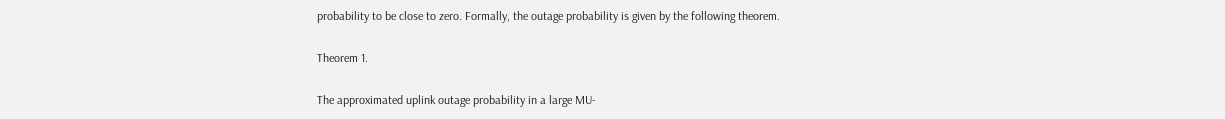probability to be close to zero. Formally, the outage probability is given by the following theorem.

Theorem 1.

The approximated uplink outage probability in a large MU-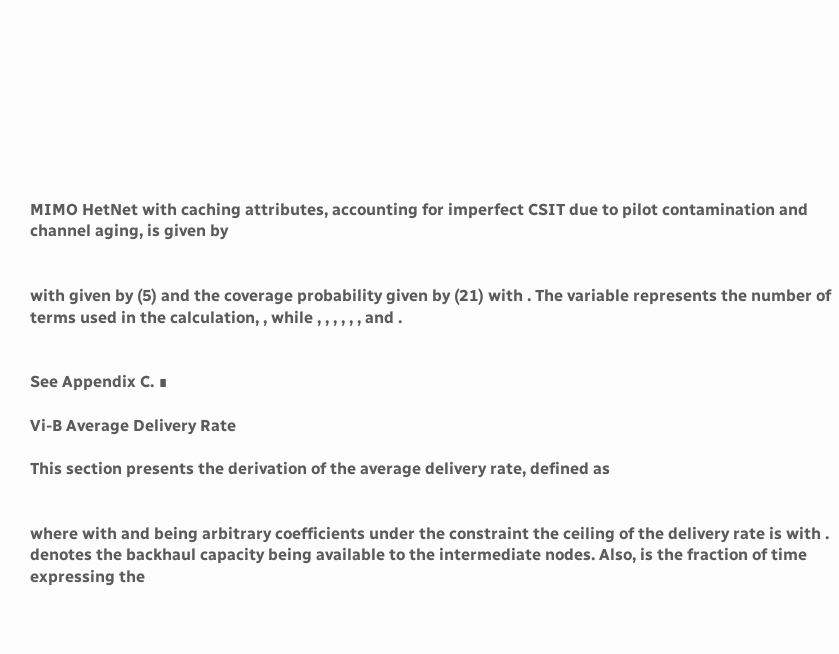MIMO HetNet with caching attributes, accounting for imperfect CSIT due to pilot contamination and channel aging, is given by


with given by (5) and the coverage probability given by (21) with . The variable represents the number of terms used in the calculation, , while , , , , , , and .


See Appendix C. ∎

Vi-B Average Delivery Rate

This section presents the derivation of the average delivery rate, defined as


where with and being arbitrary coefficients under the constraint the ceiling of the delivery rate is with . denotes the backhaul capacity being available to the intermediate nodes. Also, is the fraction of time expressing the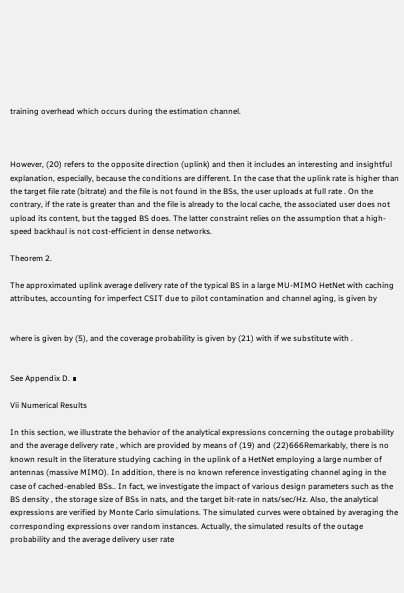training overhead which occurs during the estimation channel.



However, (20) refers to the opposite direction (uplink) and then it includes an interesting and insightful explanation, especially, because the conditions are different. In the case that the uplink rate is higher than the target file rate (bitrate) and the file is not found in the BSs, the user uploads at full rate . On the contrary, if the rate is greater than and the file is already to the local cache, the associated user does not upload its content, but the tagged BS does. The latter constraint relies on the assumption that a high-speed backhaul is not cost-efficient in dense networks.

Theorem 2.

The approximated uplink average delivery rate of the typical BS in a large MU-MIMO HetNet with caching attributes, accounting for imperfect CSIT due to pilot contamination and channel aging, is given by


where is given by (5), and the coverage probability is given by (21) with if we substitute with .


See Appendix D. ∎

Vii Numerical Results

In this section, we illustrate the behavior of the analytical expressions concerning the outage probability and the average delivery rate , which are provided by means of (19) and (22)666Remarkably, there is no known result in the literature studying caching in the uplink of a HetNet employing a large number of antennas (massive MIMO). In addition, there is no known reference investigating channel aging in the case of cached-enabled BSs.. In fact, we investigate the impact of various design parameters such as the BS density , the storage size of BSs in nats, and the target bit-rate in nats/sec/Hz. Also, the analytical expressions are verified by Monte Carlo simulations. The simulated curves were obtained by averaging the corresponding expressions over random instances. Actually, the simulated results of the outage probability and the average delivery user rate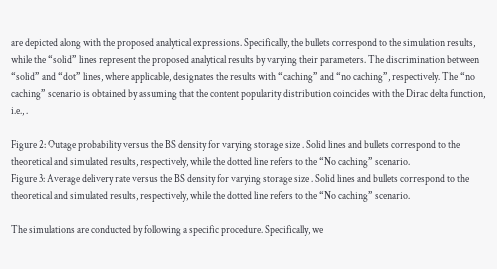are depicted along with the proposed analytical expressions. Specifically, the bullets correspond to the simulation results, while the “solid” lines represent the proposed analytical results by varying their parameters. The discrimination between “solid” and “dot” lines, where applicable, designates the results with “caching” and “no caching”, respectively. The “no caching” scenario is obtained by assuming that the content popularity distribution coincides with the Dirac delta function, i.e., .

Figure 2: Outage probability versus the BS density for varying storage size . Solid lines and bullets correspond to the theoretical and simulated results, respectively, while the dotted line refers to the “No caching” scenario.
Figure 3: Average delivery rate versus the BS density for varying storage size . Solid lines and bullets correspond to the theoretical and simulated results, respectively, while the dotted line refers to the “No caching” scenario.

The simulations are conducted by following a specific procedure. Specifically, we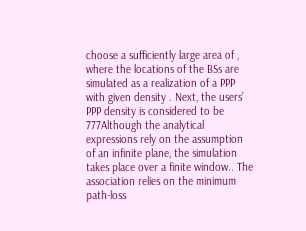choose a sufficiently large area of , where the locations of the BSs are simulated as a realization of a PPP with given density . Next, the users’ PPP density is considered to be 777Although the analytical expressions rely on the assumption of an infinite plane, the simulation takes place over a finite window.. The association relies on the minimum path-loss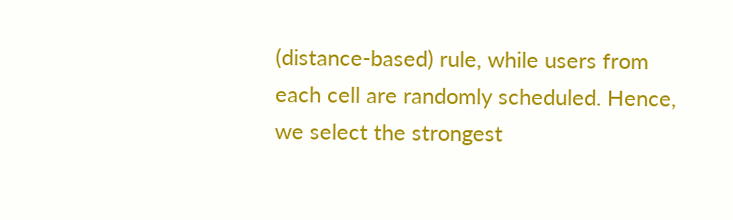(distance-based) rule, while users from each cell are randomly scheduled. Hence, we select the strongest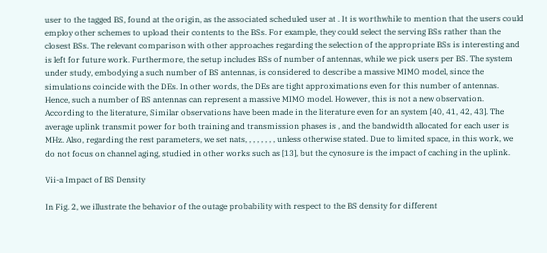user to the tagged BS, found at the origin, as the associated scheduled user at . It is worthwhile to mention that the users could employ other schemes to upload their contents to the BSs. For example, they could select the serving BSs rather than the closest BSs. The relevant comparison with other approaches regarding the selection of the appropriate BSs is interesting and is left for future work. Furthermore, the setup includes BSs of number of antennas, while we pick users per BS. The system under study, embodying a such number of BS antennas, is considered to describe a massive MIMO model, since the simulations coincide with the DEs. In other words, the DEs are tight approximations even for this number of antennas. Hence, such a number of BS antennas can represent a massive MIMO model. However, this is not a new observation. According to the literature, Similar observations have been made in the literature even for an system [40, 41, 42, 43]. The average uplink transmit power for both training and transmission phases is , and the bandwidth allocated for each user is MHz. Also, regarding the rest parameters, we set nats, , , , , , , , unless otherwise stated. Due to limited space, in this work, we do not focus on channel aging, studied in other works such as [13], but the cynosure is the impact of caching in the uplink.

Vii-a Impact of BS Density

In Fig. 2, we illustrate the behavior of the outage probability with respect to the BS density for different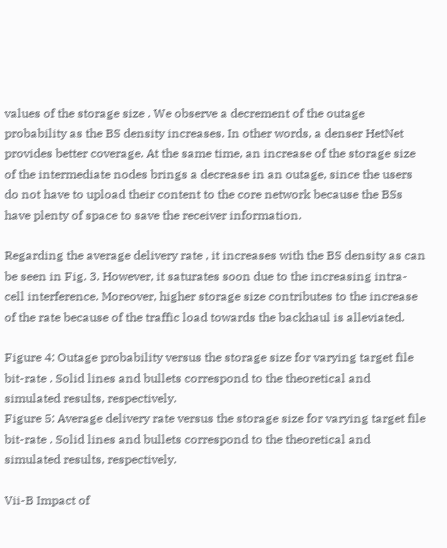values of the storage size . We observe a decrement of the outage probability as the BS density increases. In other words, a denser HetNet provides better coverage. At the same time, an increase of the storage size of the intermediate nodes brings a decrease in an outage, since the users do not have to upload their content to the core network because the BSs have plenty of space to save the receiver information.

Regarding the average delivery rate , it increases with the BS density as can be seen in Fig. 3. However, it saturates soon due to the increasing intra-cell interference. Moreover, higher storage size contributes to the increase of the rate because of the traffic load towards the backhaul is alleviated.

Figure 4: Outage probability versus the storage size for varying target file bit-rate . Solid lines and bullets correspond to the theoretical and simulated results, respectively.
Figure 5: Average delivery rate versus the storage size for varying target file bit-rate . Solid lines and bullets correspond to the theoretical and simulated results, respectively.

Vii-B Impact of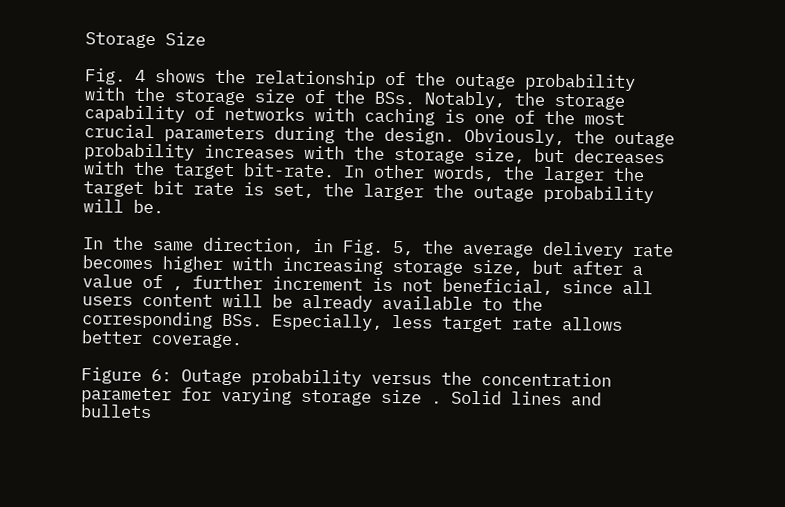Storage Size

Fig. 4 shows the relationship of the outage probability with the storage size of the BSs. Notably, the storage capability of networks with caching is one of the most crucial parameters during the design. Obviously, the outage probability increases with the storage size, but decreases with the target bit-rate. In other words, the larger the target bit rate is set, the larger the outage probability will be.

In the same direction, in Fig. 5, the average delivery rate becomes higher with increasing storage size, but after a value of , further increment is not beneficial, since all users content will be already available to the corresponding BSs. Especially, less target rate allows better coverage.

Figure 6: Outage probability versus the concentration parameter for varying storage size . Solid lines and bullets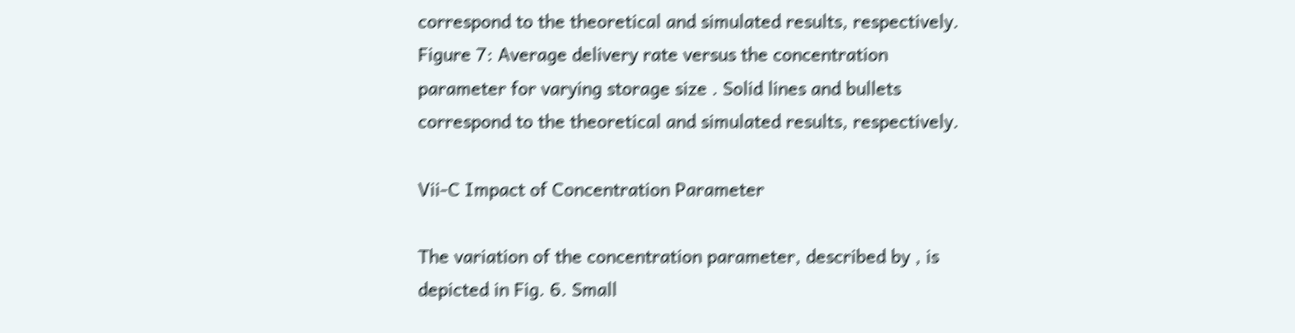correspond to the theoretical and simulated results, respectively.
Figure 7: Average delivery rate versus the concentration parameter for varying storage size . Solid lines and bullets correspond to the theoretical and simulated results, respectively.

Vii-C Impact of Concentration Parameter

The variation of the concentration parameter, described by , is depicted in Fig. 6. Small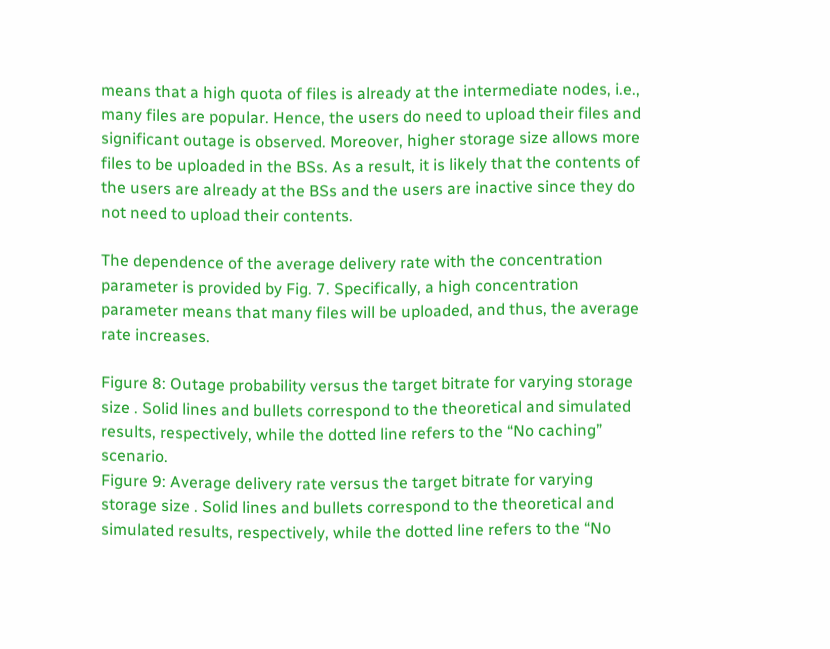means that a high quota of files is already at the intermediate nodes, i.e., many files are popular. Hence, the users do need to upload their files and significant outage is observed. Moreover, higher storage size allows more files to be uploaded in the BSs. As a result, it is likely that the contents of the users are already at the BSs and the users are inactive since they do not need to upload their contents.

The dependence of the average delivery rate with the concentration parameter is provided by Fig. 7. Specifically, a high concentration parameter means that many files will be uploaded, and thus, the average rate increases.

Figure 8: Outage probability versus the target bitrate for varying storage size . Solid lines and bullets correspond to the theoretical and simulated results, respectively, while the dotted line refers to the “No caching” scenario.
Figure 9: Average delivery rate versus the target bitrate for varying storage size . Solid lines and bullets correspond to the theoretical and simulated results, respectively, while the dotted line refers to the “No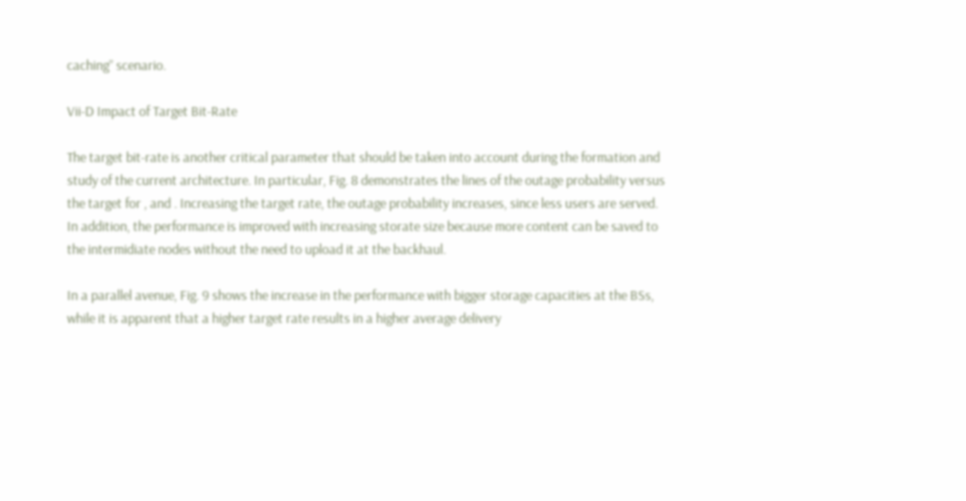caching” scenario.

Vii-D Impact of Target Bit-Rate

The target bit-rate is another critical parameter that should be taken into account during the formation and study of the current architecture. In particular, Fig. 8 demonstrates the lines of the outage probability versus the target for , and . Increasing the target rate, the outage probability increases, since less users are served. In addition, the performance is improved with increasing storate size because more content can be saved to the intermidiate nodes without the need to upload it at the backhaul.

In a parallel avenue, Fig. 9 shows the increase in the performance with bigger storage capacities at the BSs, while it is apparent that a higher target rate results in a higher average delivery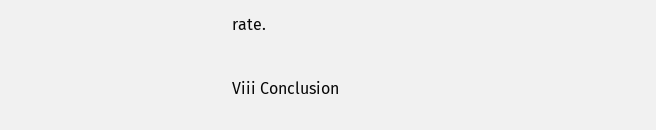rate.

Viii Conclusion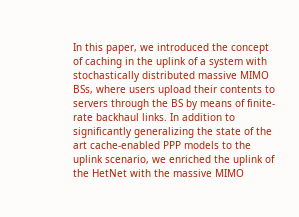In this paper, we introduced the concept of caching in the uplink of a system with stochastically distributed massive MIMO BSs, where users upload their contents to servers through the BS by means of finite-rate backhaul links. In addition to significantly generalizing the state of the art cache-enabled PPP models to the uplink scenario, we enriched the uplink of the HetNet with the massive MIMO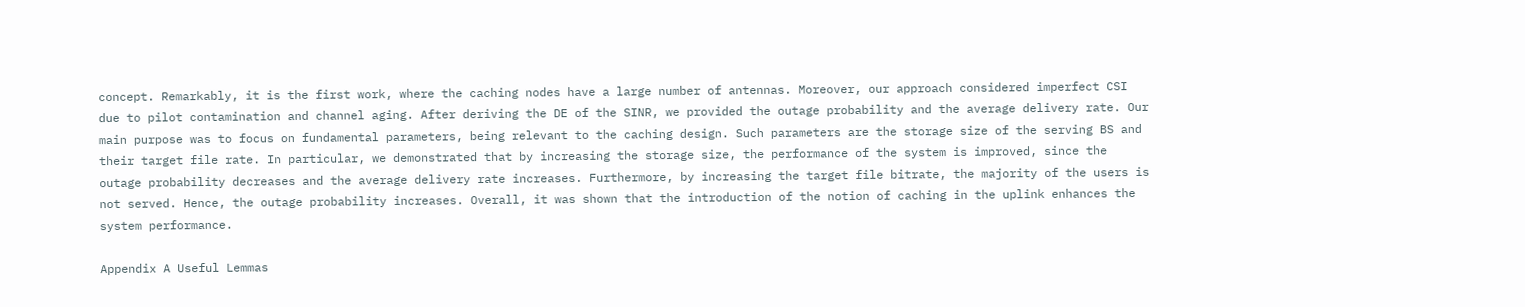concept. Remarkably, it is the first work, where the caching nodes have a large number of antennas. Moreover, our approach considered imperfect CSI due to pilot contamination and channel aging. After deriving the DE of the SINR, we provided the outage probability and the average delivery rate. Our main purpose was to focus on fundamental parameters, being relevant to the caching design. Such parameters are the storage size of the serving BS and their target file rate. In particular, we demonstrated that by increasing the storage size, the performance of the system is improved, since the outage probability decreases and the average delivery rate increases. Furthermore, by increasing the target file bitrate, the majority of the users is not served. Hence, the outage probability increases. Overall, it was shown that the introduction of the notion of caching in the uplink enhances the system performance.

Appendix A Useful Lemmas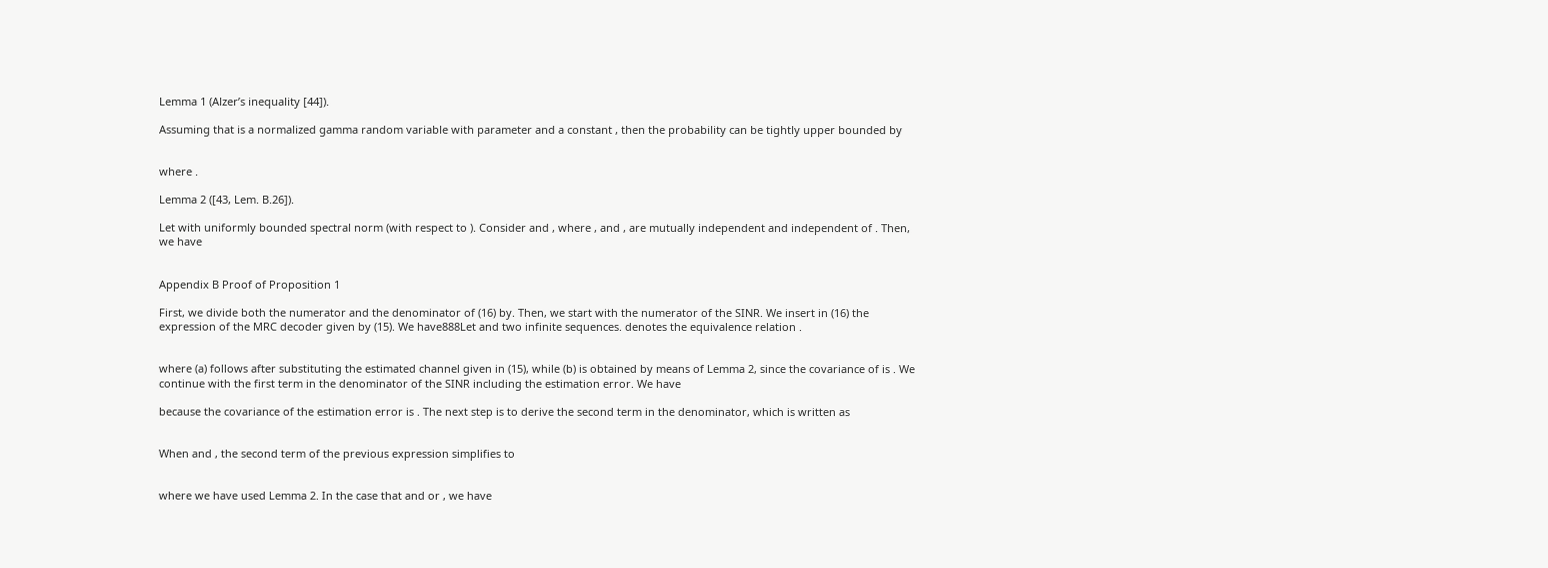Lemma 1 (Alzer’s inequality [44]).

Assuming that is a normalized gamma random variable with parameter and a constant , then the probability can be tightly upper bounded by


where .

Lemma 2 ([43, Lem. B.26]).

Let with uniformly bounded spectral norm (with respect to ). Consider and , where , and , are mutually independent and independent of . Then, we have


Appendix B Proof of Proposition 1

First, we divide both the numerator and the denominator of (16) by. Then, we start with the numerator of the SINR. We insert in (16) the expression of the MRC decoder given by (15). We have888Let and two infinite sequences. denotes the equivalence relation .


where (a) follows after substituting the estimated channel given in (15), while (b) is obtained by means of Lemma 2, since the covariance of is . We continue with the first term in the denominator of the SINR including the estimation error. We have

because the covariance of the estimation error is . The next step is to derive the second term in the denominator, which is written as


When and , the second term of the previous expression simplifies to


where we have used Lemma 2. In the case that and or , we have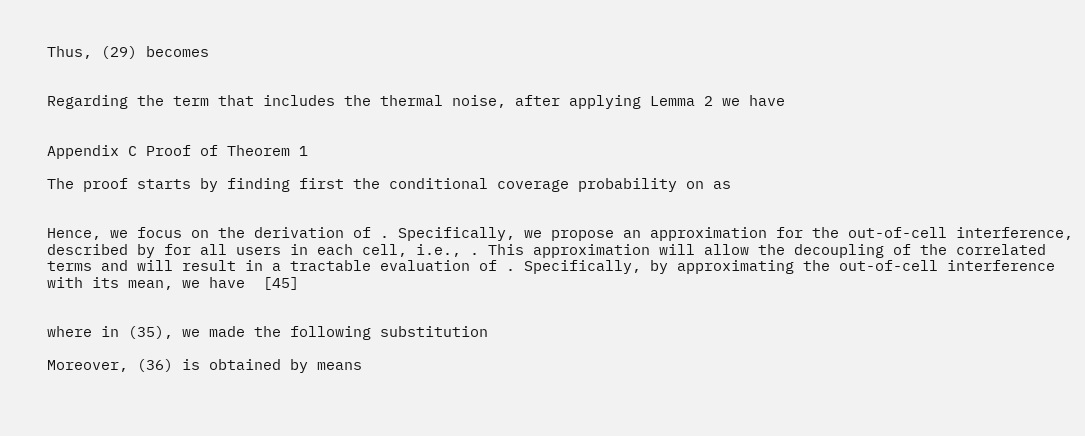Thus, (29) becomes


Regarding the term that includes the thermal noise, after applying Lemma 2 we have


Appendix C Proof of Theorem 1

The proof starts by finding first the conditional coverage probability on as


Hence, we focus on the derivation of . Specifically, we propose an approximation for the out-of-cell interference, described by for all users in each cell, i.e., . This approximation will allow the decoupling of the correlated terms and will result in a tractable evaluation of . Specifically, by approximating the out-of-cell interference with its mean, we have  [45]


where in (35), we made the following substitution

Moreover, (36) is obtained by means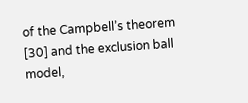of the Campbell’s theorem [30] and the exclusion ball model,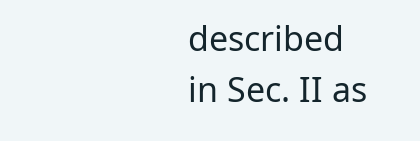described in Sec. II as